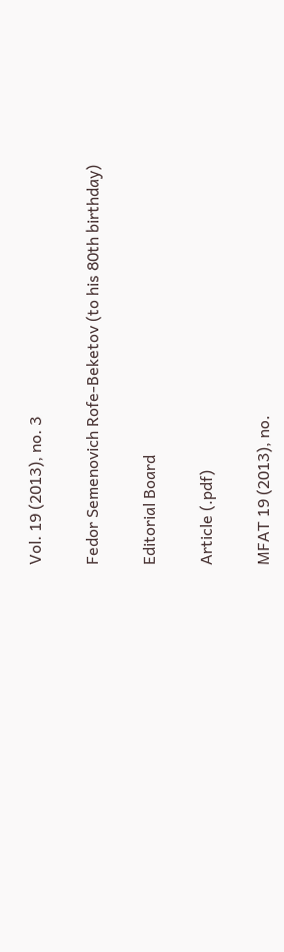Vol. 19 (2013), no. 3

Fedor Semenovich Rofe-Beketov (to his 80th birthday)

Editorial Board

Article (.pdf)

MFAT 19 (2013), no.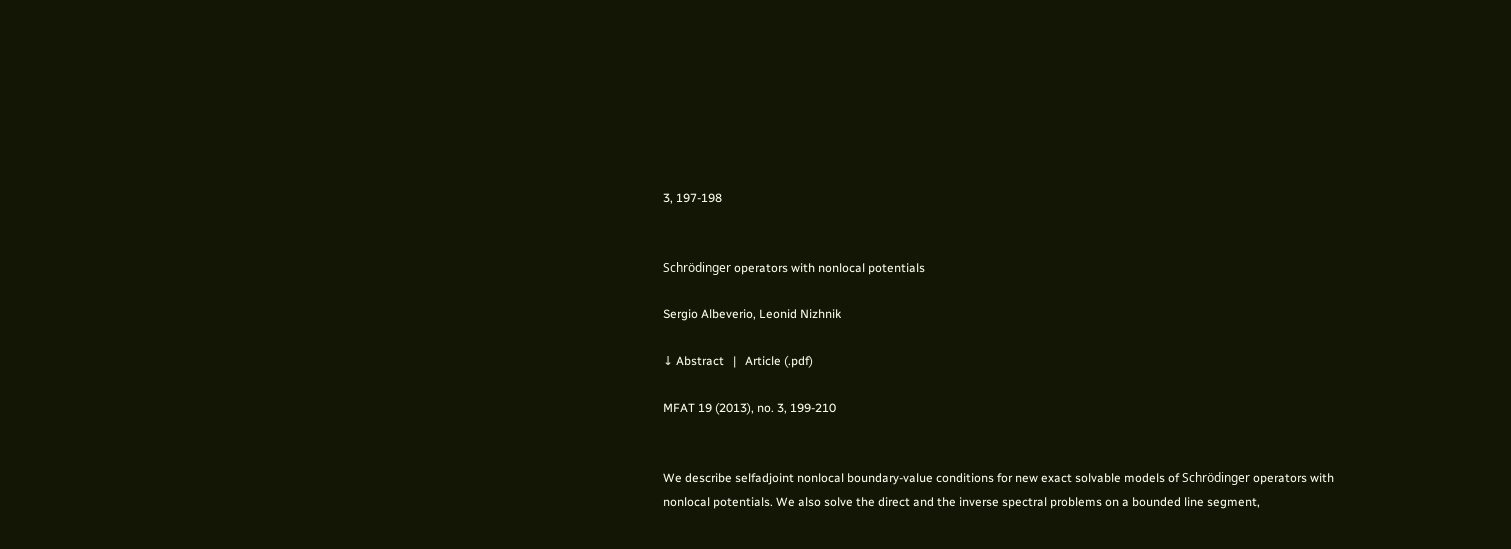3, 197-198


Schrödinger operators with nonlocal potentials

Sergio Albeverio, Leonid Nizhnik

↓ Abstract   |   Article (.pdf)

MFAT 19 (2013), no. 3, 199-210


We describe selfadjoint nonlocal boundary-value conditions for new exact solvable models of Schrödinger operators with nonlocal potentials. We also solve the direct and the inverse spectral problems on a bounded line segment,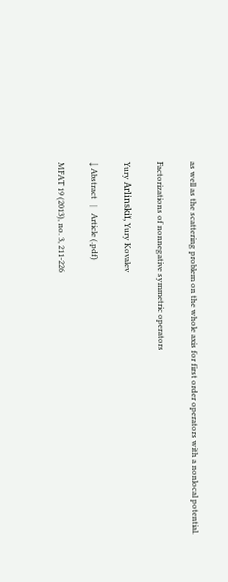as well as the scattering problem on the whole axis for first order operators with a nonlocal potential.

Factorizations of nonnegative symmetric operators

Yury Arlinskiĭ, Yury Kovalev

↓ Abstract   |   Article (.pdf)

MFAT 19 (2013), no. 3, 211-226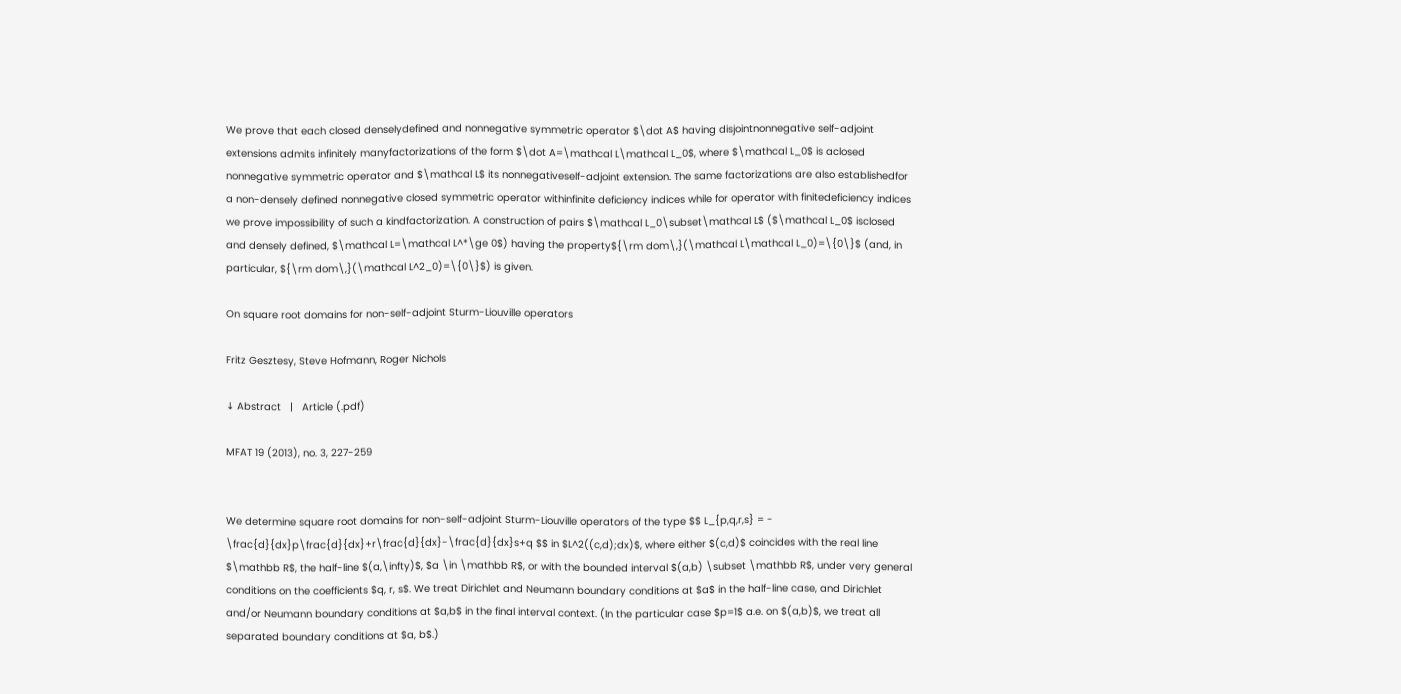We prove that each closed denselydefined and nonnegative symmetric operator $\dot A$ having disjointnonnegative self-adjoint extensions admits infinitely manyfactorizations of the form $\dot A=\mathcal L\mathcal L_0$, where $\mathcal L_0$ is aclosed nonnegative symmetric operator and $\mathcal L$ its nonnegativeself-adjoint extension. The same factorizations are also establishedfor a non-densely defined nonnegative closed symmetric operator withinfinite deficiency indices while for operator with finitedeficiency indices we prove impossibility of such a kindfactorization. A construction of pairs $\mathcal L_0\subset\mathcal L$ ($\mathcal L_0$ isclosed and densely defined, $\mathcal L=\mathcal L^*\ge 0$) having the property${\rm dom\,}(\mathcal L\mathcal L_0)=\{0\}$ (and, in particular, ${\rm dom\,}(\mathcal L^2_0)=\{0\}$) is given.

On square root domains for non-self-adjoint Sturm-Liouville operators

Fritz Gesztesy, Steve Hofmann, Roger Nichols

↓ Abstract   |   Article (.pdf)

MFAT 19 (2013), no. 3, 227-259


We determine square root domains for non-self-adjoint Sturm-Liouville operators of the type $$ L_{p,q,r,s} = - \frac{d}{dx}p\frac{d}{dx}+r\frac{d}{dx}-\frac{d}{dx}s+q $$ in $L^2((c,d);dx)$, where either $(c,d)$ coincides with the real line $\mathbb R$, the half-line $(a,\infty)$, $a \in \mathbb R$, or with the bounded interval $(a,b) \subset \mathbb R$, under very general conditions on the coefficients $q, r, s$. We treat Dirichlet and Neumann boundary conditions at $a$ in the half-line case, and Dirichlet and/or Neumann boundary conditions at $a,b$ in the final interval context. (In the particular case $p=1$ a.e. on $(a,b)$, we treat all separated boundary conditions at $a, b$.)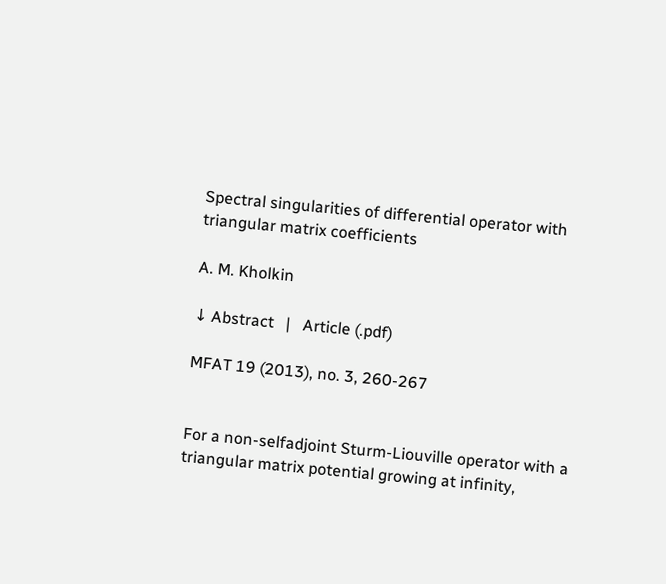Spectral singularities of differential operator with triangular matrix coefficients

A. M. Kholkin

↓ Abstract   |   Article (.pdf)

MFAT 19 (2013), no. 3, 260-267


For a non-selfadjoint Sturm-Liouville operator with a triangular matrix potential growing at infinity,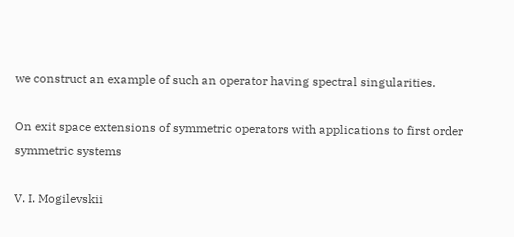we construct an example of such an operator having spectral singularities.

On exit space extensions of symmetric operators with applications to first order symmetric systems

V. I. Mogilevskii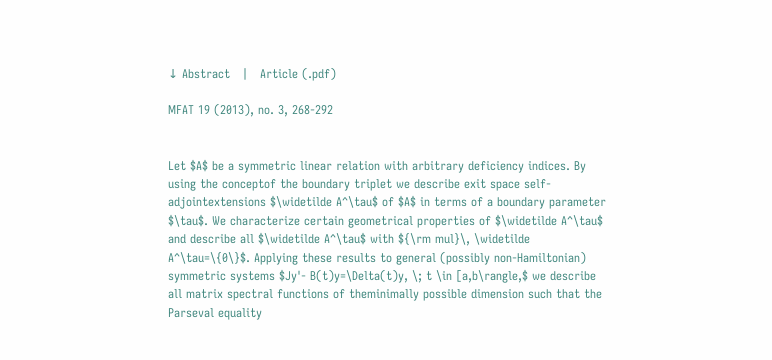↓ Abstract   |   Article (.pdf)

MFAT 19 (2013), no. 3, 268-292


Let $A$ be a symmetric linear relation with arbitrary deficiency indices. By using the conceptof the boundary triplet we describe exit space self-adjointextensions $\widetilde A^\tau$ of $A$ in terms of a boundary parameter $\tau$. We characterize certain geometrical properties of $\widetilde A^\tau$ and describe all $\widetilde A^\tau$ with ${\rm mul}\, \widetilde A^\tau=\{0\}$. Applying these results to general (possibly non-Hamiltonian) symmetric systems $Jy'- B(t)y=\Delta(t)y, \; t \in [a,b\rangle,$ we describe all matrix spectral functions of theminimally possible dimension such that the Parseval equality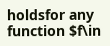holdsfor any function $f\in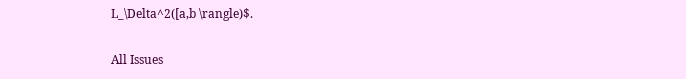L_\Delta^2([a,b \rangle)$.

All Issues